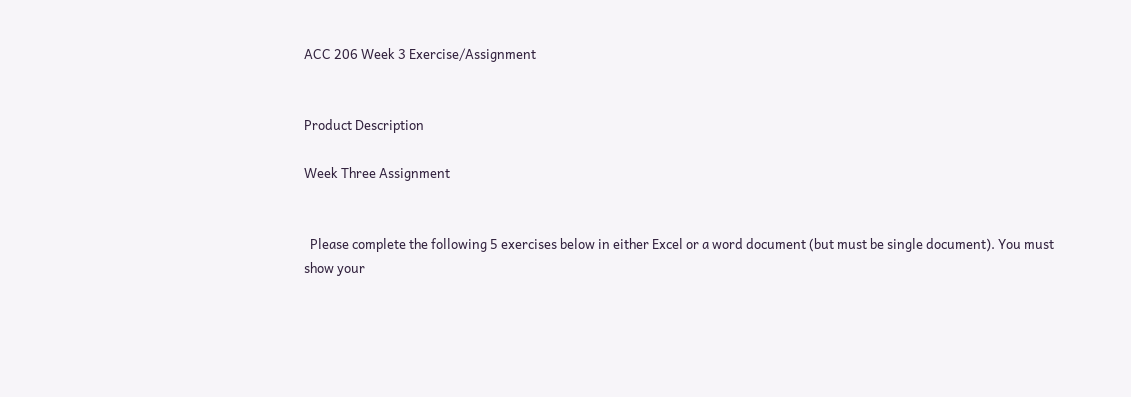ACC 206 Week 3 Exercise/Assignment


Product Description

Week Three Assignment


  Please complete the following 5 exercises below in either Excel or a word document (but must be single document). You must show your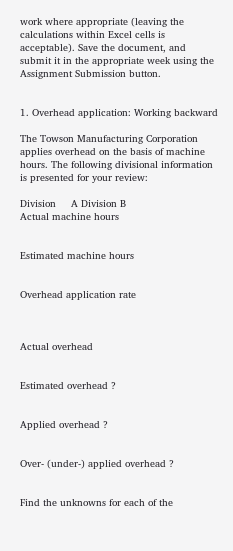work where appropriate (leaving the calculations within Excel cells is acceptable). Save the document, and submit it in the appropriate week using the Assignment Submission button.


1. Overhead application: Working backward

The Towson Manufacturing Corporation applies overhead on the basis of machine hours. The following divisional information is presented for your review:

Division     A Division B
Actual machine hours


Estimated machine hours


Overhead application rate



Actual overhead


Estimated overhead ?


Applied overhead ?


Over- (under-) applied overhead ?


Find the unknowns for each of the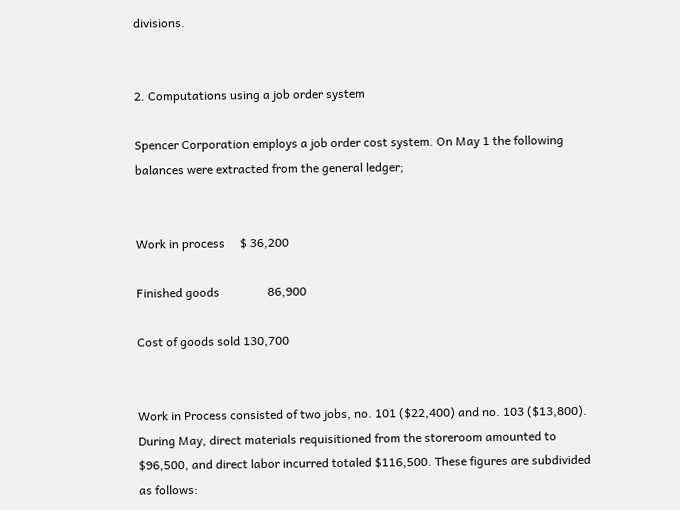divisions.


2. Computations using a job order system

Spencer Corporation employs a job order cost system. On May 1 the following balances were extracted from the general ledger;


Work in process     $ 36,200

Finished goods                86,900

Cost of goods sold 130,700


Work in Process consisted of two jobs, no. 101 ($22,400) and no. 103 ($13,800). During May, direct materials requisitioned from the storeroom amounted to $96,500, and direct labor incurred totaled $116,500. These figures are subdivided as follows: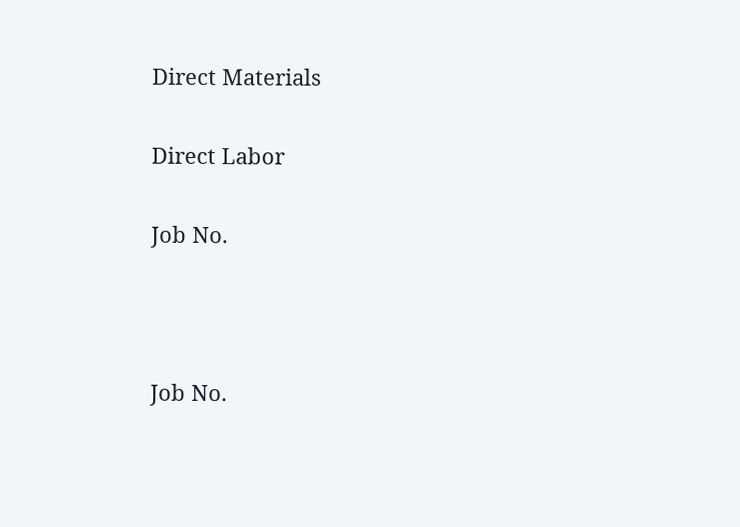Direct Materials

Direct Labor

Job No.



Job No.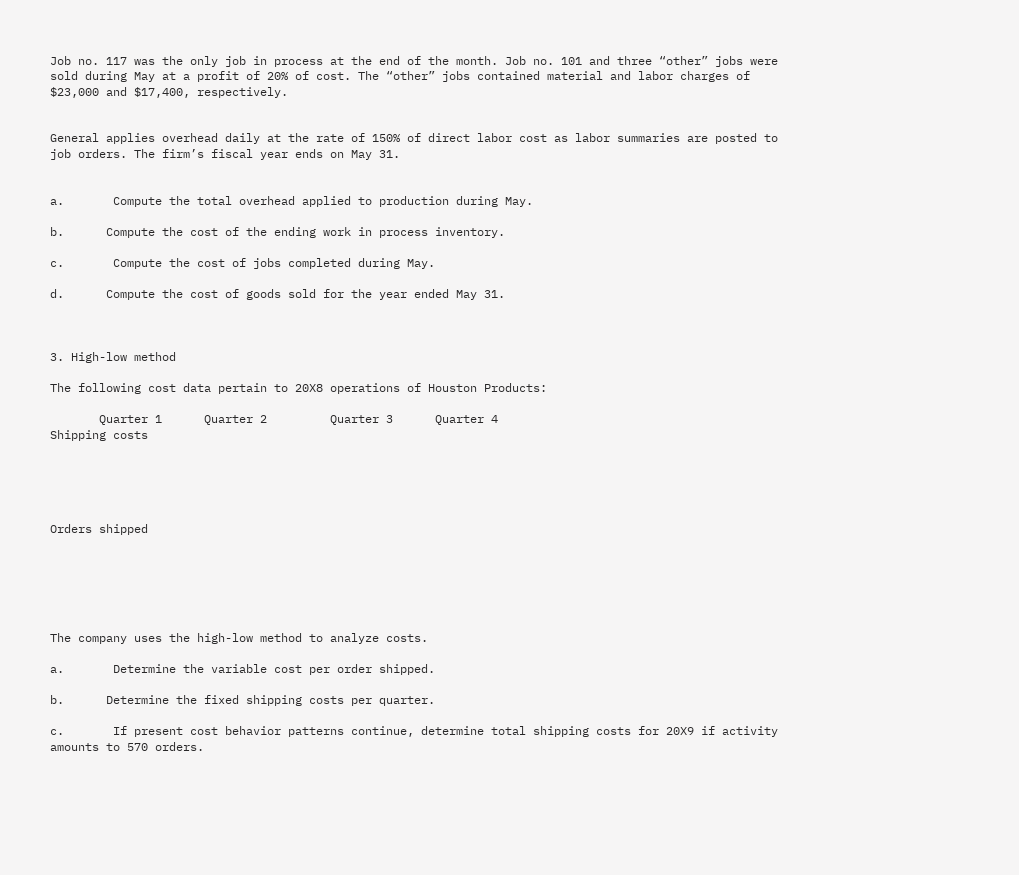Job no. 117 was the only job in process at the end of the month. Job no. 101 and three “other” jobs were sold during May at a profit of 20% of cost. The “other” jobs contained material and labor charges of $23,000 and $17,400, respectively.


General applies overhead daily at the rate of 150% of direct labor cost as labor summaries are posted to job orders. The firm’s fiscal year ends on May 31.


a.       Compute the total overhead applied to production during May.

b.      Compute the cost of the ending work in process inventory.

c.       Compute the cost of jobs completed during May.

d.      Compute the cost of goods sold for the year ended May 31.



3. High-low method

The following cost data pertain to 20X8 operations of Houston Products:

       Quarter 1      Quarter 2         Quarter 3      Quarter 4
Shipping costs





Orders shipped






The company uses the high-low method to analyze costs.

a.       Determine the variable cost per order shipped.

b.      Determine the fixed shipping costs per quarter.

c.       If present cost behavior patterns continue, determine total shipping costs for 20X9 if activity amounts to 570 orders.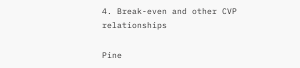4. Break-even and other CVP relationships

Pine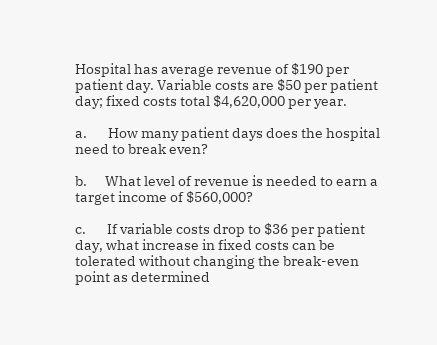Hospital has average revenue of $190 per patient day. Variable costs are $50 per patient day; fixed costs total $4,620,000 per year.

a.       How many patient days does the hospital need to break even?

b.      What level of revenue is needed to earn a target income of $560,000?

c.       If variable costs drop to $36 per patient day, what increase in fixed costs can be tolerated without changing the break-even point as determined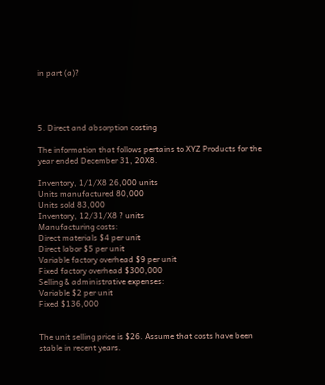in part (a)?




5. Direct and absorption costing

The information that follows pertains to XYZ Products for the year ended December 31, 20X8.

Inventory, 1/1/X8 26,000 units
Units manufactured 80,000
Units sold 83,000
Inventory, 12/31/X8 ? units
Manufacturing costs:
Direct materials $4 per unit
Direct labor $5 per unit
Variable factory overhead $9 per unit
Fixed factory overhead $300,000
Selling & administrative expenses:
Variable $2 per unit
Fixed $136,000


The unit selling price is $26. Assume that costs have been stable in recent years.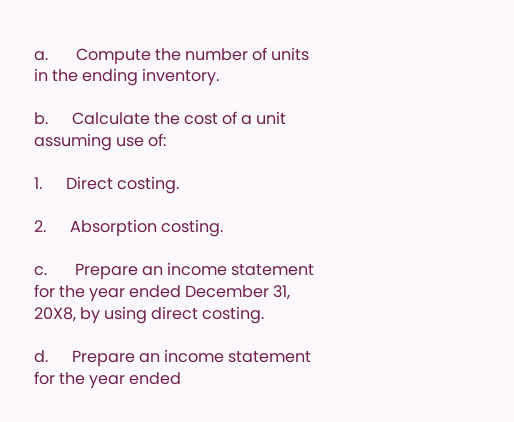a.       Compute the number of units in the ending inventory.

b.      Calculate the cost of a unit assuming use of:

1.      Direct costing.

2.      Absorption costing.

c.       Prepare an income statement for the year ended December 31, 20X8, by using direct costing.

d.      Prepare an income statement for the year ended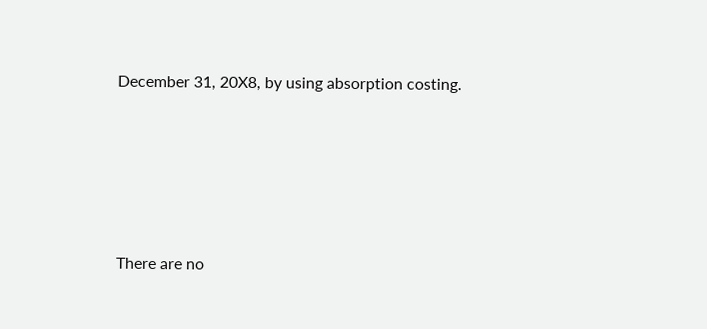December 31, 20X8, by using absorption costing.





There are no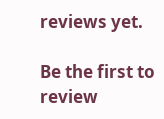reviews yet.

Be the first to review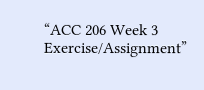“ACC 206 Week 3 Exercise/Assignment”